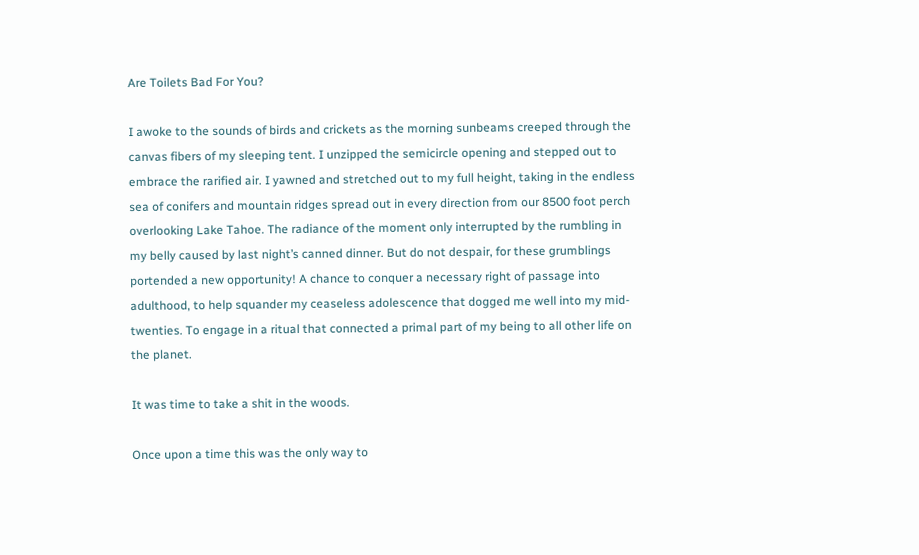Are Toilets Bad For You?

I awoke to the sounds of birds and crickets as the morning sunbeams creeped through the canvas fibers of my sleeping tent. I unzipped the semicircle opening and stepped out to embrace the rarified air. I yawned and stretched out to my full height, taking in the endless sea of conifers and mountain ridges spread out in every direction from our 8500 foot perch overlooking Lake Tahoe. The radiance of the moment only interrupted by the rumbling in my belly caused by last night’s canned dinner. But do not despair, for these grumblings portended a new opportunity! A chance to conquer a necessary right of passage into adulthood, to help squander my ceaseless adolescence that dogged me well into my mid-twenties. To engage in a ritual that connected a primal part of my being to all other life on the planet.

It was time to take a shit in the woods.

Once upon a time this was the only way to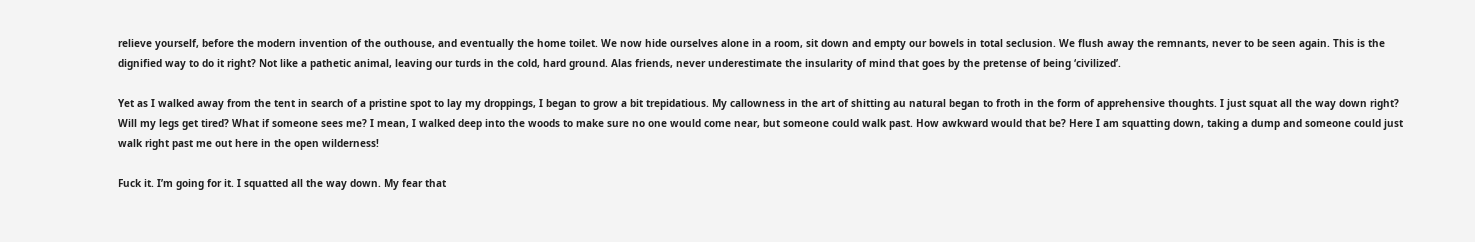relieve yourself, before the modern invention of the outhouse, and eventually the home toilet. We now hide ourselves alone in a room, sit down and empty our bowels in total seclusion. We flush away the remnants, never to be seen again. This is the dignified way to do it right? Not like a pathetic animal, leaving our turds in the cold, hard ground. Alas friends, never underestimate the insularity of mind that goes by the pretense of being ‘civilized’.

Yet as I walked away from the tent in search of a pristine spot to lay my droppings, I began to grow a bit trepidatious. My callowness in the art of shitting au natural began to froth in the form of apprehensive thoughts. I just squat all the way down right? Will my legs get tired? What if someone sees me? I mean, I walked deep into the woods to make sure no one would come near, but someone could walk past. How awkward would that be? Here I am squatting down, taking a dump and someone could just walk right past me out here in the open wilderness!

Fuck it. I’m going for it. I squatted all the way down. My fear that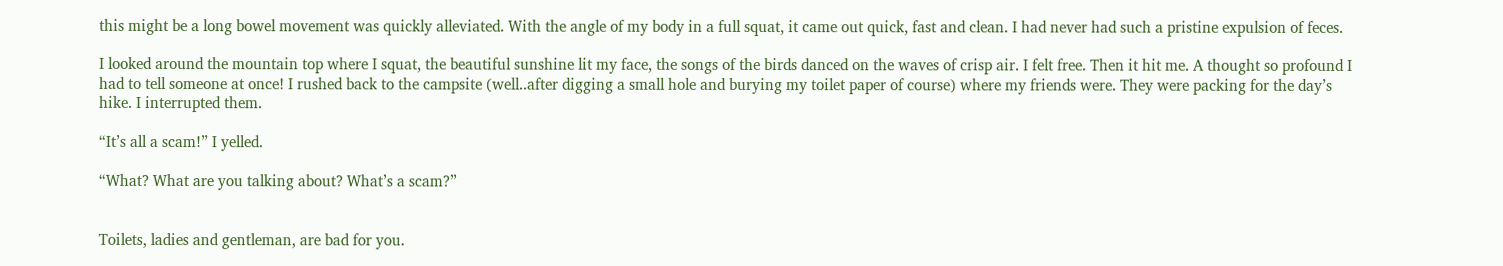this might be a long bowel movement was quickly alleviated. With the angle of my body in a full squat, it came out quick, fast and clean. I had never had such a pristine expulsion of feces.

I looked around the mountain top where I squat, the beautiful sunshine lit my face, the songs of the birds danced on the waves of crisp air. I felt free. Then it hit me. A thought so profound I had to tell someone at once! I rushed back to the campsite (well..after digging a small hole and burying my toilet paper of course) where my friends were. They were packing for the day’s hike. I interrupted them.

“It’s all a scam!” I yelled.

“What? What are you talking about? What’s a scam?”


Toilets, ladies and gentleman, are bad for you.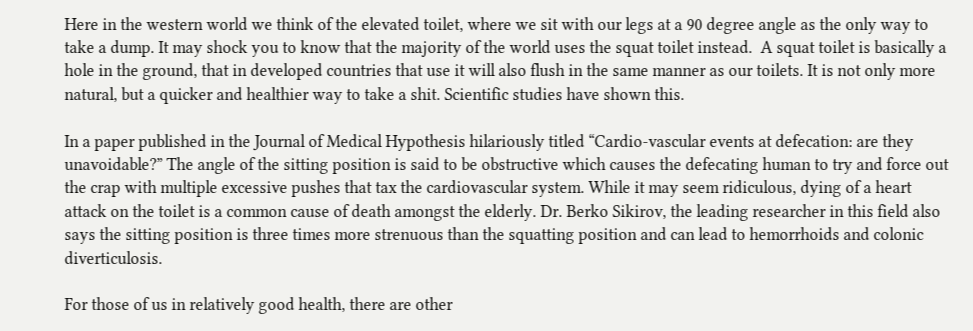Here in the western world we think of the elevated toilet, where we sit with our legs at a 90 degree angle as the only way to take a dump. It may shock you to know that the majority of the world uses the squat toilet instead.  A squat toilet is basically a hole in the ground, that in developed countries that use it will also flush in the same manner as our toilets. It is not only more natural, but a quicker and healthier way to take a shit. Scientific studies have shown this.

In a paper published in the Journal of Medical Hypothesis hilariously titled “Cardio-vascular events at defecation: are they unavoidable?” The angle of the sitting position is said to be obstructive which causes the defecating human to try and force out the crap with multiple excessive pushes that tax the cardiovascular system. While it may seem ridiculous, dying of a heart attack on the toilet is a common cause of death amongst the elderly. Dr. Berko Sikirov, the leading researcher in this field also says the sitting position is three times more strenuous than the squatting position and can lead to hemorrhoids and colonic diverticulosis.

For those of us in relatively good health, there are other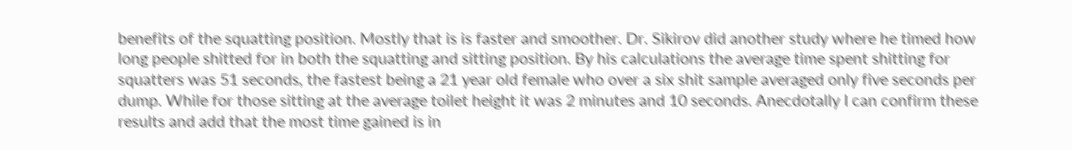benefits of the squatting position. Mostly that is is faster and smoother. Dr. Sikirov did another study where he timed how long people shitted for in both the squatting and sitting position. By his calculations the average time spent shitting for squatters was 51 seconds, the fastest being a 21 year old female who over a six shit sample averaged only five seconds per dump. While for those sitting at the average toilet height it was 2 minutes and 10 seconds. Anecdotally I can confirm these results and add that the most time gained is in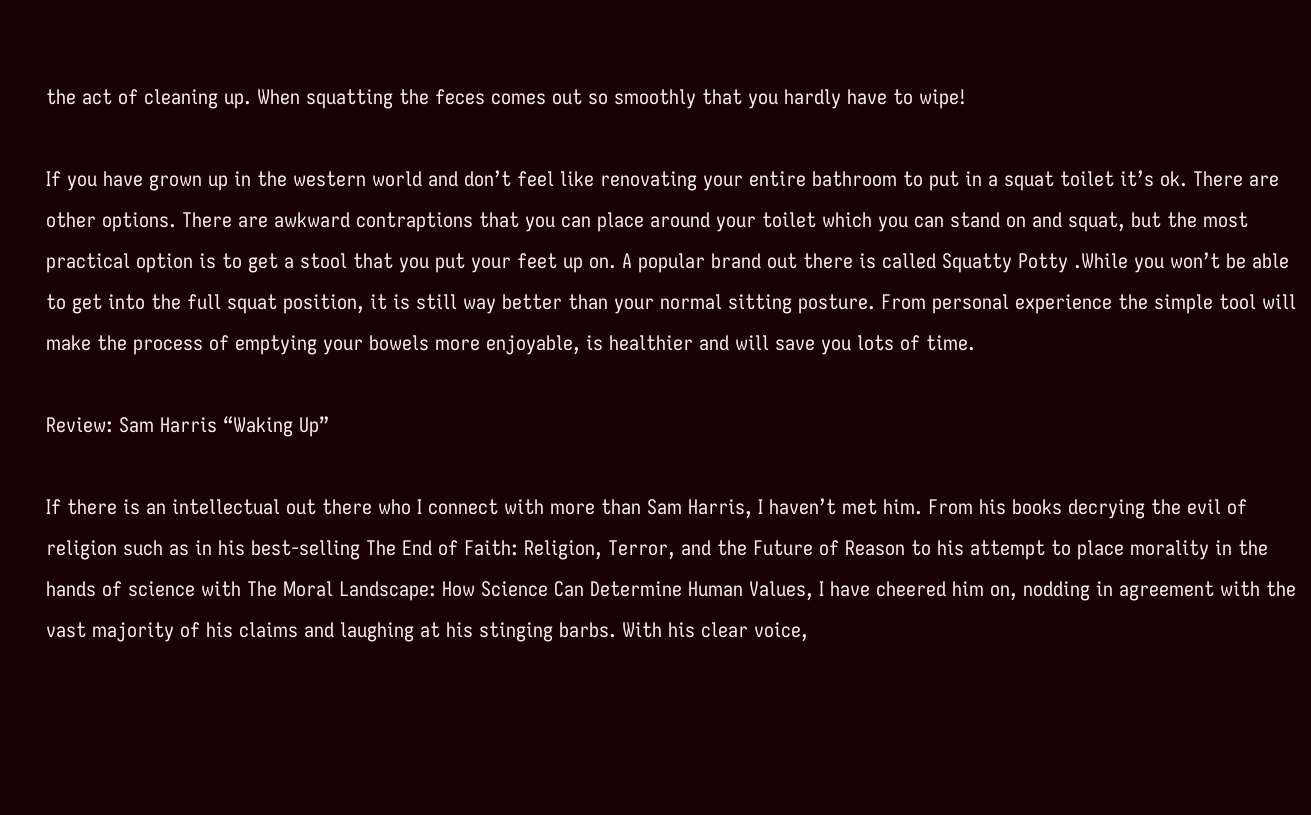the act of cleaning up. When squatting the feces comes out so smoothly that you hardly have to wipe!

If you have grown up in the western world and don’t feel like renovating your entire bathroom to put in a squat toilet it’s ok. There are other options. There are awkward contraptions that you can place around your toilet which you can stand on and squat, but the most practical option is to get a stool that you put your feet up on. A popular brand out there is called Squatty Potty .While you won’t be able to get into the full squat position, it is still way better than your normal sitting posture. From personal experience the simple tool will make the process of emptying your bowels more enjoyable, is healthier and will save you lots of time.

Review: Sam Harris “Waking Up”

If there is an intellectual out there who I connect with more than Sam Harris, I haven’t met him. From his books decrying the evil of religion such as in his best-selling The End of Faith: Religion, Terror, and the Future of Reason to his attempt to place morality in the hands of science with The Moral Landscape: How Science Can Determine Human Values, I have cheered him on, nodding in agreement with the vast majority of his claims and laughing at his stinging barbs. With his clear voice,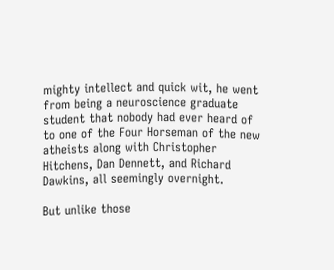mighty intellect and quick wit, he went from being a neuroscience graduate student that nobody had ever heard of to one of the Four Horseman of the new atheists along with Christopher Hitchens, Dan Dennett, and Richard Dawkins, all seemingly overnight.

But unlike those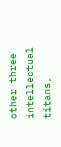other three intellectual titans,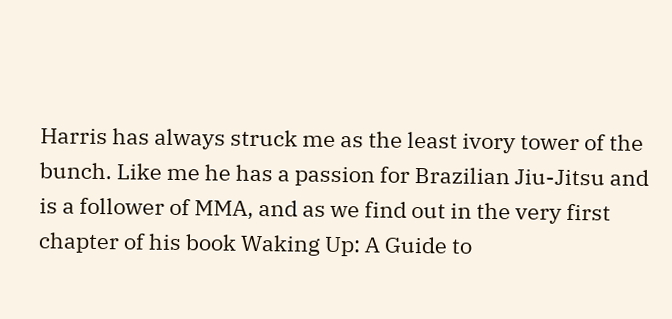Harris has always struck me as the least ivory tower of the bunch. Like me he has a passion for Brazilian Jiu-Jitsu and is a follower of MMA, and as we find out in the very first chapter of his book Waking Up: A Guide to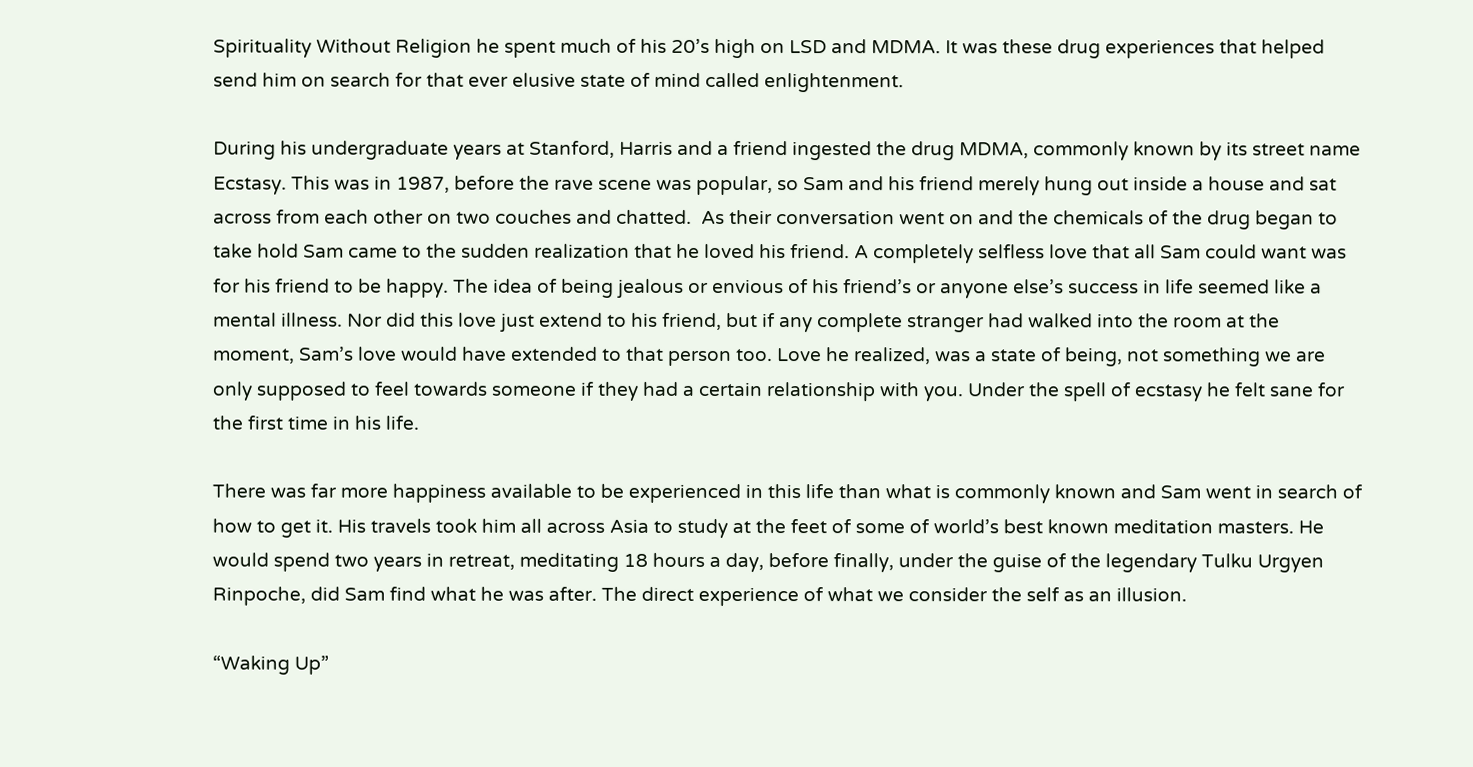Spirituality Without Religion he spent much of his 20’s high on LSD and MDMA. It was these drug experiences that helped send him on search for that ever elusive state of mind called enlightenment.

During his undergraduate years at Stanford, Harris and a friend ingested the drug MDMA, commonly known by its street name Ecstasy. This was in 1987, before the rave scene was popular, so Sam and his friend merely hung out inside a house and sat across from each other on two couches and chatted.  As their conversation went on and the chemicals of the drug began to take hold Sam came to the sudden realization that he loved his friend. A completely selfless love that all Sam could want was for his friend to be happy. The idea of being jealous or envious of his friend’s or anyone else’s success in life seemed like a mental illness. Nor did this love just extend to his friend, but if any complete stranger had walked into the room at the moment, Sam’s love would have extended to that person too. Love he realized, was a state of being, not something we are only supposed to feel towards someone if they had a certain relationship with you. Under the spell of ecstasy he felt sane for the first time in his life.

There was far more happiness available to be experienced in this life than what is commonly known and Sam went in search of how to get it. His travels took him all across Asia to study at the feet of some of world’s best known meditation masters. He would spend two years in retreat, meditating 18 hours a day, before finally, under the guise of the legendary Tulku Urgyen Rinpoche, did Sam find what he was after. The direct experience of what we consider the self as an illusion.

“Waking Up”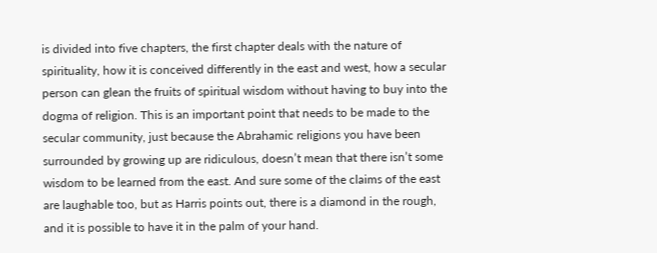is divided into five chapters, the first chapter deals with the nature of spirituality, how it is conceived differently in the east and west, how a secular person can glean the fruits of spiritual wisdom without having to buy into the dogma of religion. This is an important point that needs to be made to the secular community, just because the Abrahamic religions you have been surrounded by growing up are ridiculous, doesn’t mean that there isn’t some wisdom to be learned from the east. And sure some of the claims of the east are laughable too, but as Harris points out, there is a diamond in the rough, and it is possible to have it in the palm of your hand.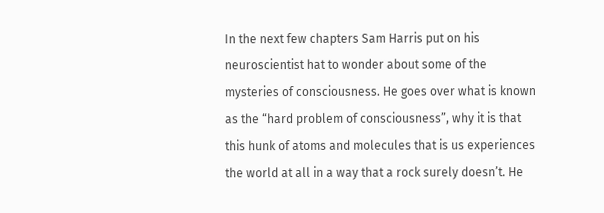In the next few chapters Sam Harris put on his neuroscientist hat to wonder about some of the mysteries of consciousness. He goes over what is known as the “hard problem of consciousness”, why it is that this hunk of atoms and molecules that is us experiences the world at all in a way that a rock surely doesn’t. He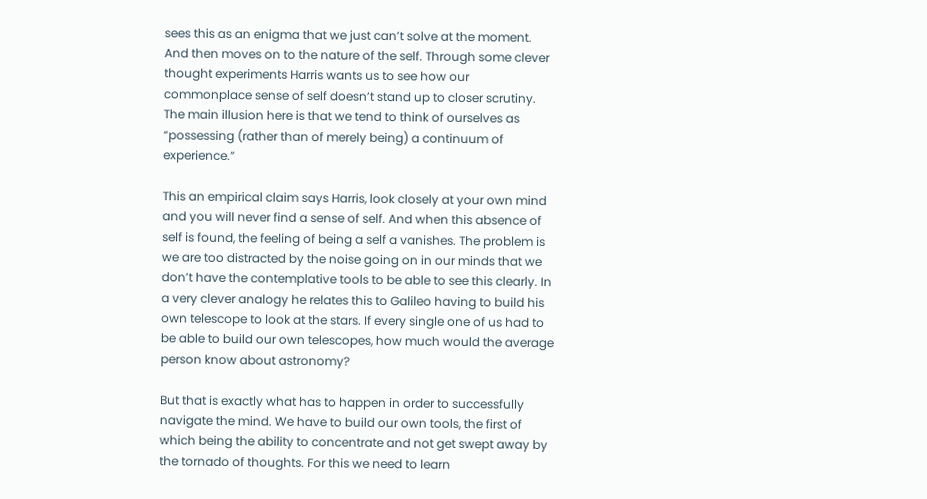sees this as an enigma that we just can’t solve at the moment. And then moves on to the nature of the self. Through some clever thought experiments Harris wants us to see how our commonplace sense of self doesn’t stand up to closer scrutiny. The main illusion here is that we tend to think of ourselves as “possessing (rather than of merely being) a continuum of experience.”

This an empirical claim says Harris, look closely at your own mind and you will never find a sense of self. And when this absence of self is found, the feeling of being a self a vanishes. The problem is we are too distracted by the noise going on in our minds that we don’t have the contemplative tools to be able to see this clearly. In a very clever analogy he relates this to Galileo having to build his own telescope to look at the stars. If every single one of us had to be able to build our own telescopes, how much would the average person know about astronomy?

But that is exactly what has to happen in order to successfully navigate the mind. We have to build our own tools, the first of which being the ability to concentrate and not get swept away by the tornado of thoughts. For this we need to learn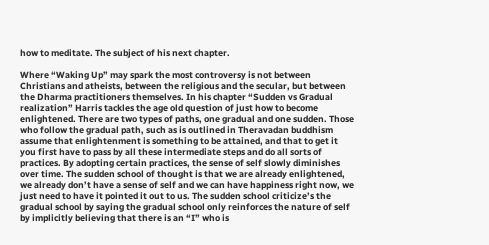how to meditate. The subject of his next chapter.

Where “Waking Up” may spark the most controversy is not between Christians and atheists, between the religious and the secular, but between the Dharma practitioners themselves. In his chapter “Sudden vs Gradual realization” Harris tackles the age old question of just how to become enlightened. There are two types of paths, one gradual and one sudden. Those who follow the gradual path, such as is outlined in Theravadan buddhism assume that enlightenment is something to be attained, and that to get it you first have to pass by all these intermediate steps and do all sorts of practices. By adopting certain practices, the sense of self slowly diminishes over time. The sudden school of thought is that we are already enlightened, we already don’t have a sense of self and we can have happiness right now, we just need to have it pointed it out to us. The sudden school criticize’s the gradual school by saying the gradual school only reinforces the nature of self by implicitly believing that there is an “I” who is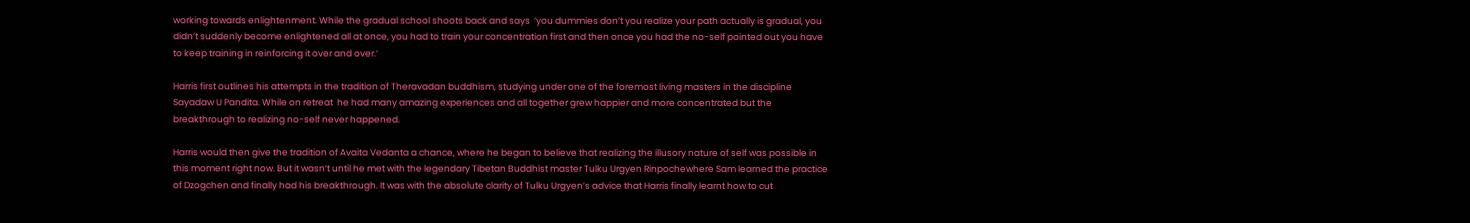working towards enlightenment. While the gradual school shoots back and says  ‘you dummies don’t you realize your path actually is gradual, you didn’t suddenly become enlightened all at once, you had to train your concentration first and then once you had the no-self pointed out you have to keep training in reinforcing it over and over.’

Harris first outlines his attempts in the tradition of Theravadan buddhism, studying under one of the foremost living masters in the discipline Sayadaw U Pandita. While on retreat  he had many amazing experiences and all together grew happier and more concentrated but the breakthrough to realizing no-self never happened.

Harris would then give the tradition of Avaita Vedanta a chance, where he began to believe that realizing the illusory nature of self was possible in this moment right now. But it wasn’t until he met with the legendary Tibetan Buddhist master Tulku Urgyen Rinpochewhere Sam learned the practice of Dzogchen and finally had his breakthrough. It was with the absolute clarity of Tulku Urgyen’s advice that Harris finally learnt how to cut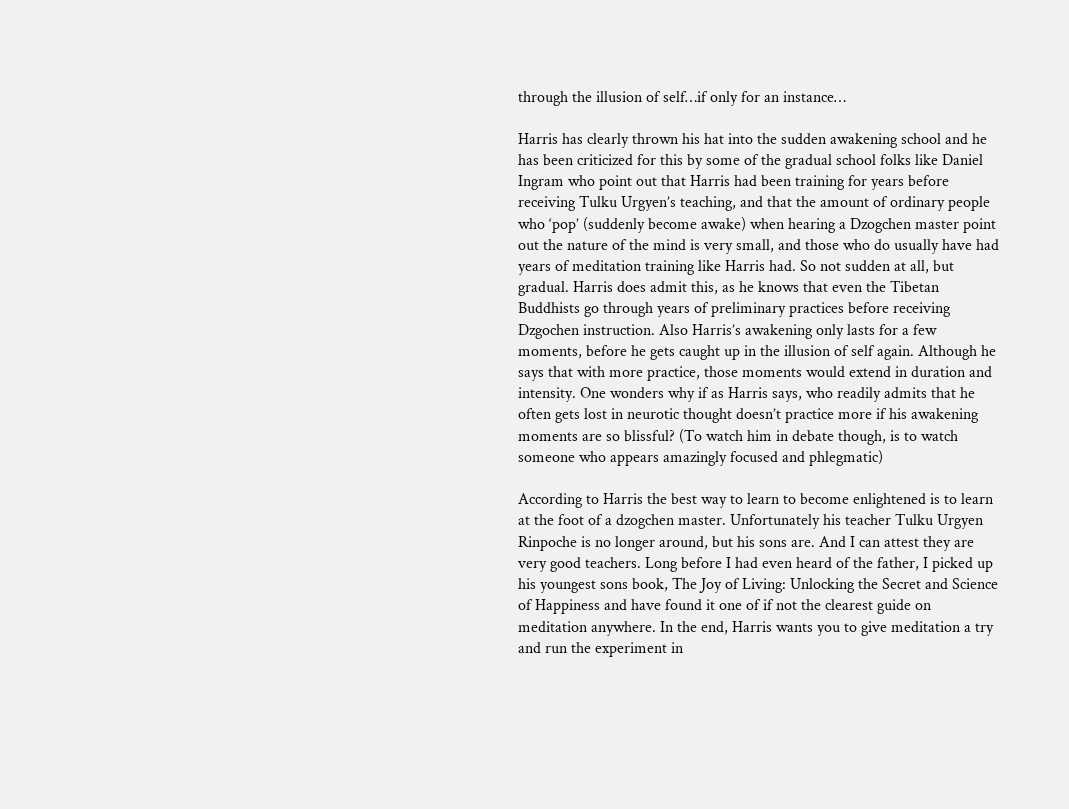through the illusion of self…if only for an instance…

Harris has clearly thrown his hat into the sudden awakening school and he has been criticized for this by some of the gradual school folks like Daniel Ingram who point out that Harris had been training for years before receiving Tulku Urgyen’s teaching, and that the amount of ordinary people who ‘pop’ (suddenly become awake) when hearing a Dzogchen master point out the nature of the mind is very small, and those who do usually have had years of meditation training like Harris had. So not sudden at all, but gradual. Harris does admit this, as he knows that even the Tibetan Buddhists go through years of preliminary practices before receiving Dzgochen instruction. Also Harris’s awakening only lasts for a few moments, before he gets caught up in the illusion of self again. Although he says that with more practice, those moments would extend in duration and intensity. One wonders why if as Harris says, who readily admits that he often gets lost in neurotic thought doesn’t practice more if his awakening moments are so blissful? (To watch him in debate though, is to watch someone who appears amazingly focused and phlegmatic)

According to Harris the best way to learn to become enlightened is to learn at the foot of a dzogchen master. Unfortunately his teacher Tulku Urgyen Rinpoche is no longer around, but his sons are. And I can attest they are very good teachers. Long before I had even heard of the father, I picked up his youngest sons book, The Joy of Living: Unlocking the Secret and Science of Happiness and have found it one of if not the clearest guide on meditation anywhere. In the end, Harris wants you to give meditation a try and run the experiment in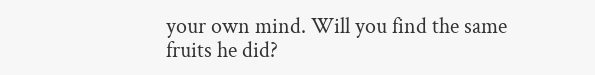your own mind. Will you find the same fruits he did?